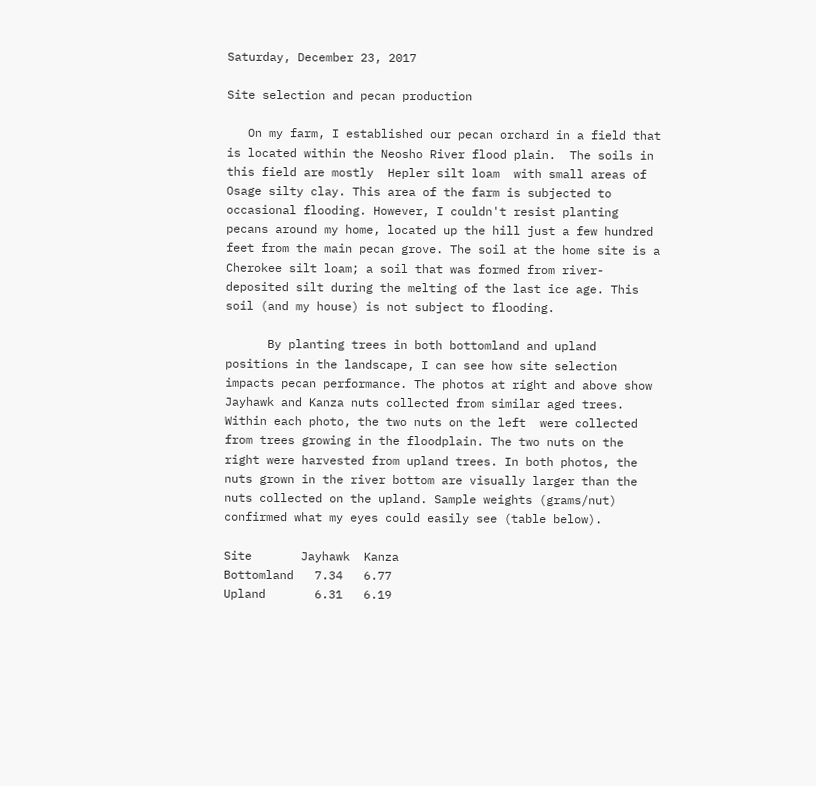Saturday, December 23, 2017

Site selection and pecan production

   On my farm, I established our pecan orchard in a field that is located within the Neosho River flood plain.  The soils in this field are mostly  Hepler silt loam  with small areas of Osage silty clay. This area of the farm is subjected to occasional flooding. However, I couldn't resist planting pecans around my home, located up the hill just a few hundred feet from the main pecan grove. The soil at the home site is a Cherokee silt loam; a soil that was formed from river-deposited silt during the melting of the last ice age. This soil (and my house) is not subject to flooding.

      By planting trees in both bottomland and upland positions in the landscape, I can see how site selection impacts pecan performance. The photos at right and above show Jayhawk and Kanza nuts collected from similar aged trees. Within each photo, the two nuts on the left  were collected from trees growing in the floodplain. The two nuts on the right were harvested from upland trees. In both photos, the nuts grown in the river bottom are visually larger than the nuts collected on the upland. Sample weights (grams/nut) confirmed what my eyes could easily see (table below).

Site       Jayhawk  Kanza
Bottomland   7.34   6.77
Upland       6.31   6.19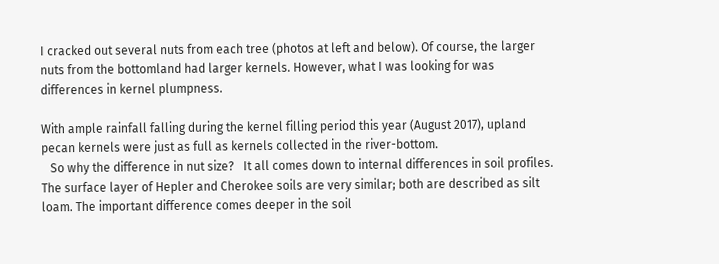I cracked out several nuts from each tree (photos at left and below). Of course, the larger nuts from the bottomland had larger kernels. However, what I was looking for was differences in kernel plumpness.

With ample rainfall falling during the kernel filling period this year (August 2017), upland pecan kernels were just as full as kernels collected in the river-bottom.
   So why the difference in nut size?   It all comes down to internal differences in soil profiles.  The surface layer of Hepler and Cherokee soils are very similar; both are described as silt loam. The important difference comes deeper in the soil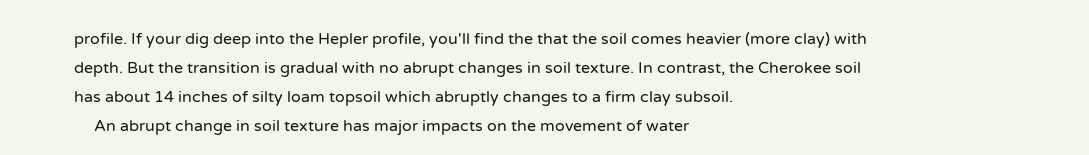profile. If your dig deep into the Hepler profile, you'll find the that the soil comes heavier (more clay) with depth. But the transition is gradual with no abrupt changes in soil texture. In contrast, the Cherokee soil has about 14 inches of silty loam topsoil which abruptly changes to a firm clay subsoil.
     An abrupt change in soil texture has major impacts on the movement of water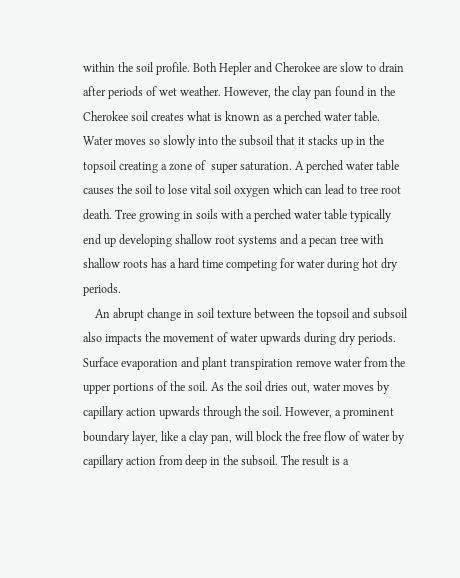within the soil profile. Both Hepler and Cherokee are slow to drain after periods of wet weather. However, the clay pan found in the Cherokee soil creates what is known as a perched water table. Water moves so slowly into the subsoil that it stacks up in the topsoil creating a zone of  super saturation. A perched water table causes the soil to lose vital soil oxygen which can lead to tree root death. Tree growing in soils with a perched water table typically end up developing shallow root systems and a pecan tree with shallow roots has a hard time competing for water during hot dry periods.
    An abrupt change in soil texture between the topsoil and subsoil also impacts the movement of water upwards during dry periods.  Surface evaporation and plant transpiration remove water from the upper portions of the soil. As the soil dries out, water moves by capillary action upwards through the soil. However, a prominent boundary layer, like a clay pan, will block the free flow of water by capillary action from deep in the subsoil. The result is a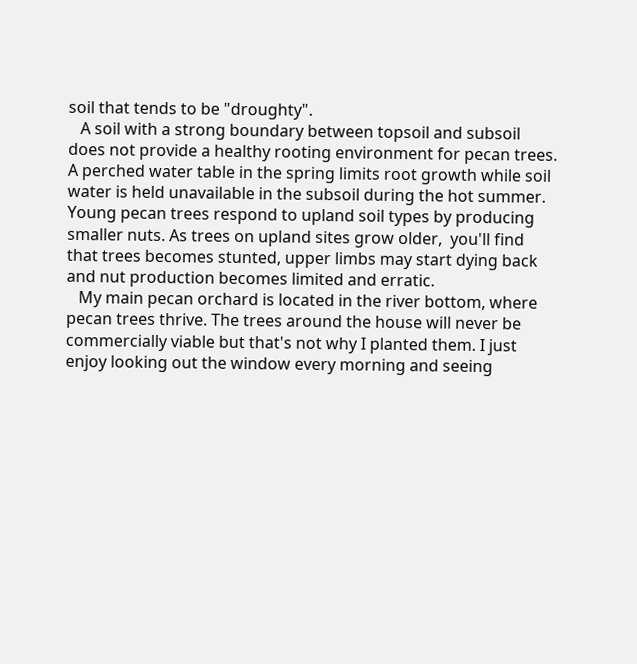soil that tends to be "droughty".
   A soil with a strong boundary between topsoil and subsoil does not provide a healthy rooting environment for pecan trees. A perched water table in the spring limits root growth while soil water is held unavailable in the subsoil during the hot summer.  Young pecan trees respond to upland soil types by producing smaller nuts. As trees on upland sites grow older,  you'll find that trees becomes stunted, upper limbs may start dying back and nut production becomes limited and erratic.
   My main pecan orchard is located in the river bottom, where pecan trees thrive. The trees around the house will never be commercially viable but that's not why I planted them. I just enjoy looking out the window every morning and seeing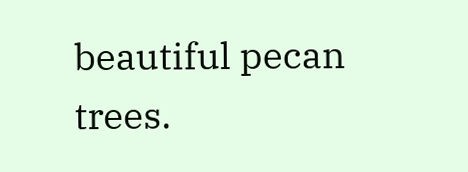beautiful pecan trees.